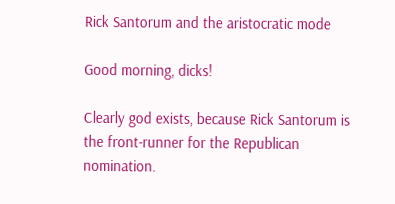Rick Santorum and the aristocratic mode

Good morning, dicks!

Clearly god exists, because Rick Santorum is the front-runner for the Republican nomination.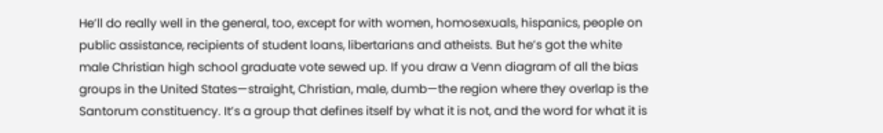He’ll do really well in the general, too, except for with women, homosexuals, hispanics, people on public assistance, recipients of student loans, libertarians and atheists. But he’s got the white male Christian high school graduate vote sewed up. If you draw a Venn diagram of all the bias groups in the United States—straight, Christian, male, dumb—the region where they overlap is the Santorum constituency. It’s a group that defines itself by what it is not, and the word for what it is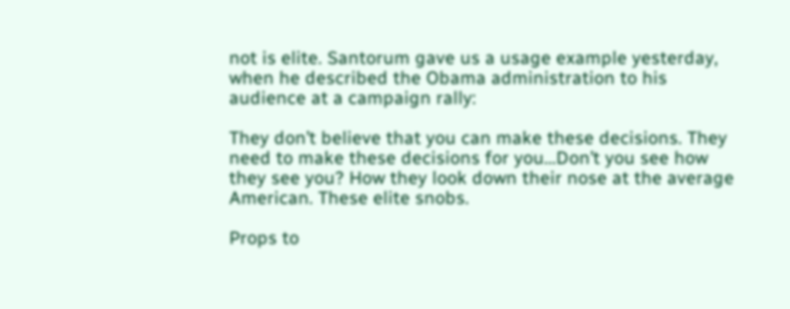not is elite. Santorum gave us a usage example yesterday, when he described the Obama administration to his audience at a campaign rally:

They don’t believe that you can make these decisions. They need to make these decisions for you…Don’t you see how they see you? How they look down their nose at the average American. These elite snobs.

Props to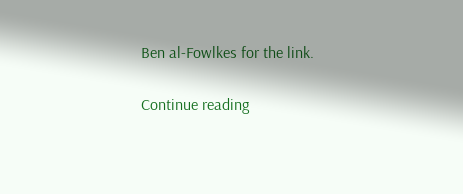Ben al-Fowlkes for the link.

Continue reading